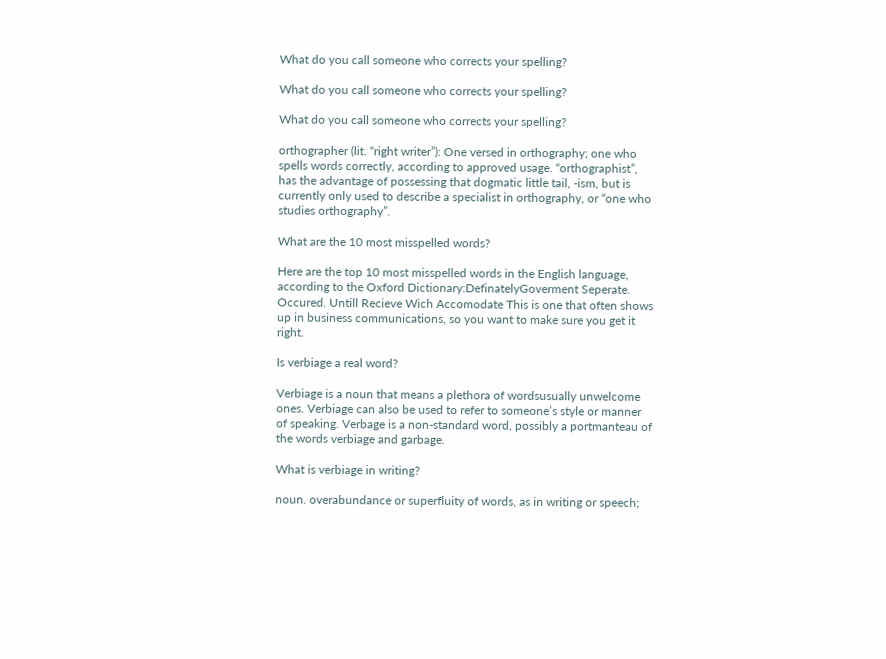What do you call someone who corrects your spelling?

What do you call someone who corrects your spelling?

What do you call someone who corrects your spelling?

orthographer (lit. “right writer”): One versed in orthography; one who spells words correctly, according to approved usage. “orthographist”, has the advantage of possessing that dogmatic little tail, -ism, but is currently only used to describe a specialist in orthography, or “one who studies orthography”.

What are the 10 most misspelled words?

Here are the top 10 most misspelled words in the English language, according to the Oxford Dictionary:DefinatelyGoverment Seperate. Occured. Untill Recieve Wich Accomodate This is one that often shows up in business communications, so you want to make sure you get it right.

Is verbiage a real word?

Verbiage is a noun that means a plethora of wordsusually unwelcome ones. Verbiage can also be used to refer to someone’s style or manner of speaking. Verbage is a non-standard word, possibly a portmanteau of the words verbiage and garbage.

What is verbiage in writing?

noun. overabundance or superfluity of words, as in writing or speech;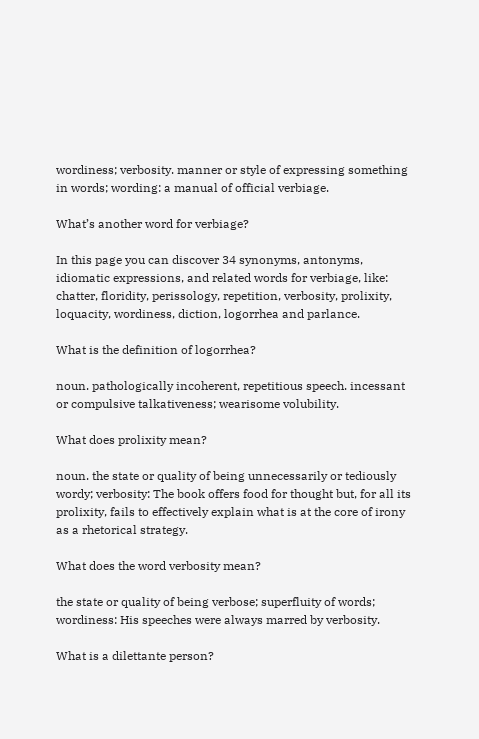wordiness; verbosity. manner or style of expressing something in words; wording: a manual of official verbiage.

What’s another word for verbiage?

In this page you can discover 34 synonyms, antonyms, idiomatic expressions, and related words for verbiage, like: chatter, floridity, perissology, repetition, verbosity, prolixity, loquacity, wordiness, diction, logorrhea and parlance.

What is the definition of logorrhea?

noun. pathologically incoherent, repetitious speech. incessant or compulsive talkativeness; wearisome volubility.

What does prolixity mean?

noun. the state or quality of being unnecessarily or tediously wordy; verbosity: The book offers food for thought but, for all its prolixity, fails to effectively explain what is at the core of irony as a rhetorical strategy.

What does the word verbosity mean?

the state or quality of being verbose; superfluity of words; wordiness: His speeches were always marred by verbosity.

What is a dilettante person?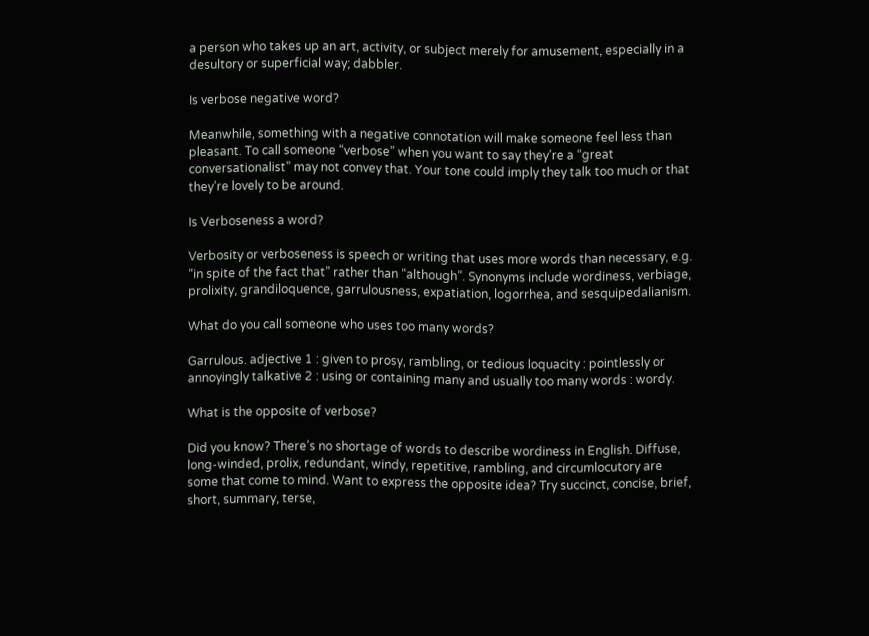a person who takes up an art, activity, or subject merely for amusement, especially in a desultory or superficial way; dabbler.

Is verbose negative word?

Meanwhile, something with a negative connotation will make someone feel less than pleasant. To call someone “verbose” when you want to say they’re a “great conversationalist” may not convey that. Your tone could imply they talk too much or that they’re lovely to be around.

Is Verboseness a word?

Verbosity or verboseness is speech or writing that uses more words than necessary, e.g. “in spite of the fact that” rather than “although”. Synonyms include wordiness, verbiage, prolixity, grandiloquence, garrulousness, expatiation, logorrhea, and sesquipedalianism.

What do you call someone who uses too many words?

Garrulous. adjective 1 : given to prosy, rambling, or tedious loquacity : pointlessly or annoyingly talkative 2 : using or containing many and usually too many words : wordy.

What is the opposite of verbose?

Did you know? There’s no shortage of words to describe wordiness in English. Diffuse, long-winded, prolix, redundant, windy, repetitive, rambling, and circumlocutory are some that come to mind. Want to express the opposite idea? Try succinct, concise, brief, short, summary, terse,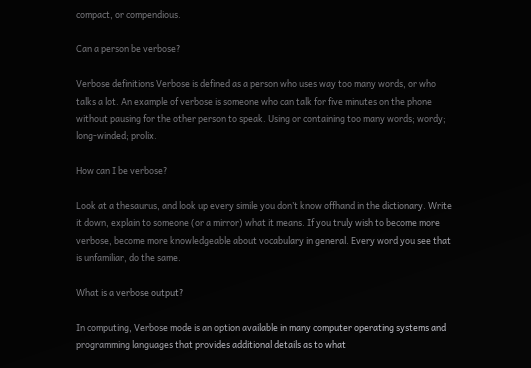compact, or compendious.

Can a person be verbose?

Verbose definitions Verbose is defined as a person who uses way too many words, or who talks a lot. An example of verbose is someone who can talk for five minutes on the phone without pausing for the other person to speak. Using or containing too many words; wordy; long-winded; prolix.

How can I be verbose?

Look at a thesaurus, and look up every simile you don’t know offhand in the dictionary. Write it down, explain to someone (or a mirror) what it means. If you truly wish to become more verbose, become more knowledgeable about vocabulary in general. Every word you see that is unfamiliar, do the same.

What is a verbose output?

In computing, Verbose mode is an option available in many computer operating systems and programming languages that provides additional details as to what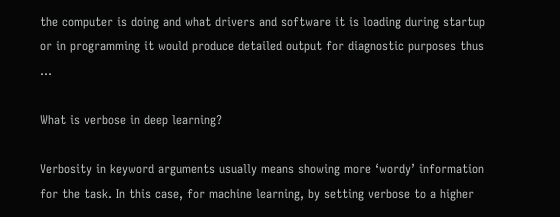the computer is doing and what drivers and software it is loading during startup or in programming it would produce detailed output for diagnostic purposes thus …

What is verbose in deep learning?

Verbosity in keyword arguments usually means showing more ‘wordy’ information for the task. In this case, for machine learning, by setting verbose to a higher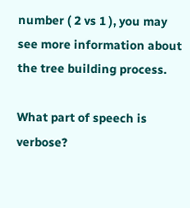number ( 2 vs 1 ), you may see more information about the tree building process.

What part of speech is verbose?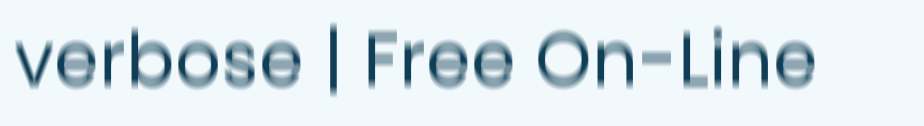verbose | Free On-Line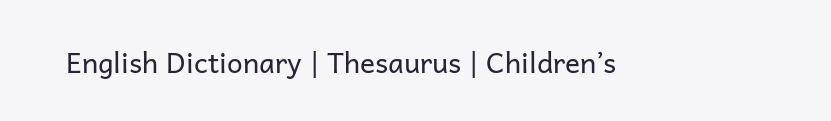English Dictionary | Thesaurus | Children’s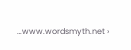…www.wordsmyth.net ›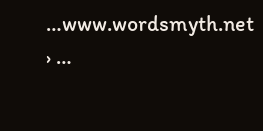…www.wordsmyth.net › …